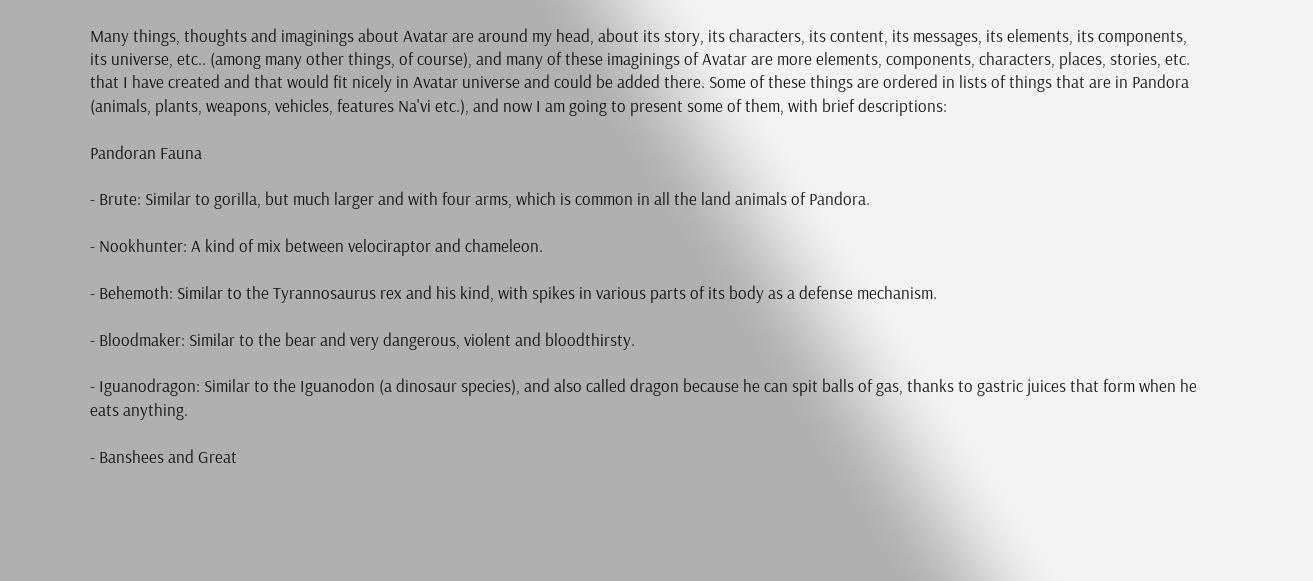Many things, thoughts and imaginings about Avatar are around my head, about its story, its characters, its content, its messages, its elements, its components, its universe, etc.. (among many other things, of course), and many of these imaginings of Avatar are more elements, components, characters, places, stories, etc. that I have created and that would fit nicely in Avatar universe and could be added there. Some of these things are ordered in lists of things that are in Pandora (animals, plants, weapons, vehicles, features Na'vi etc.), and now I am going to present some of them, with brief descriptions:

Pandoran Fauna

- Brute: Similar to gorilla, but much larger and with four arms, which is common in all the land animals of Pandora.

- Nookhunter: A kind of mix between velociraptor and chameleon.

- Behemoth: Similar to the Tyrannosaurus rex and his kind, with spikes in various parts of its body as a defense mechanism.

- Bloodmaker: Similar to the bear and very dangerous, violent and bloodthirsty.

- Iguanodragon: Similar to the Iguanodon (a dinosaur species), and also called dragon because he can spit balls of gas, thanks to gastric juices that form when he eats anything.

- Banshees and Great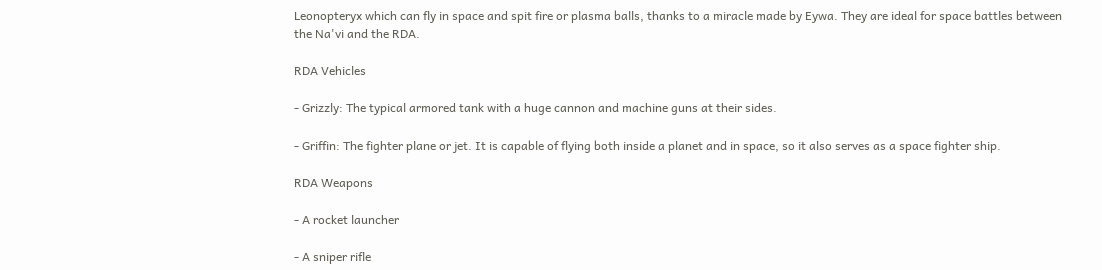Leonopteryx which can fly in space and spit fire or plasma balls, thanks to a miracle made by Eywa. They are ideal for space battles between the Na'vi and the RDA.

RDA Vehicles

- Grizzly: The typical armored tank with a huge cannon and machine guns at their sides.

- Griffin: The fighter plane or jet. It is capable of flying both inside a planet and in space, so it also serves as a space fighter ship.

RDA Weapons

- A rocket launcher

- A sniper rifle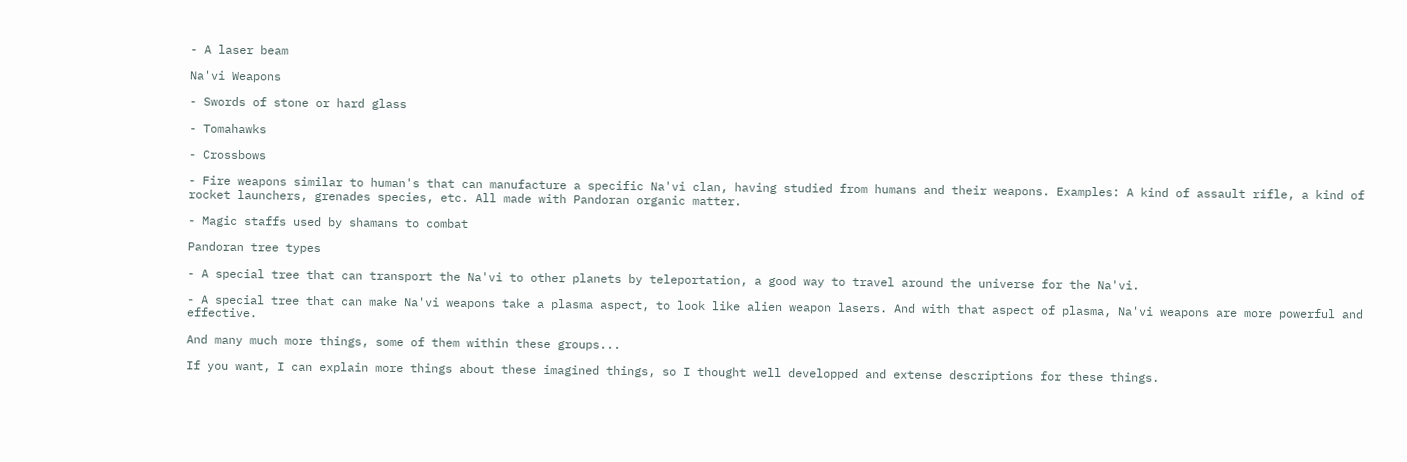- A laser beam

Na'vi Weapons

- Swords of stone or hard glass

- Tomahawks

- Crossbows

- Fire weapons similar to human's that can manufacture a specific Na'vi clan, having studied from humans and their weapons. Examples: A kind of assault rifle, a kind of rocket launchers, grenades species, etc. All made with Pandoran organic matter.

- Magic staffs used by shamans to combat

Pandoran tree types

- A special tree that can transport the Na'vi to other planets by teleportation, a good way to travel around the universe for the Na'vi.

- A special tree that can make Na'vi weapons take a plasma aspect, to look like alien weapon lasers. And with that aspect of plasma, Na'vi weapons are more powerful and effective.

And many much more things, some of them within these groups...

If you want, I can explain more things about these imagined things, so I thought well developped and extense descriptions for these things.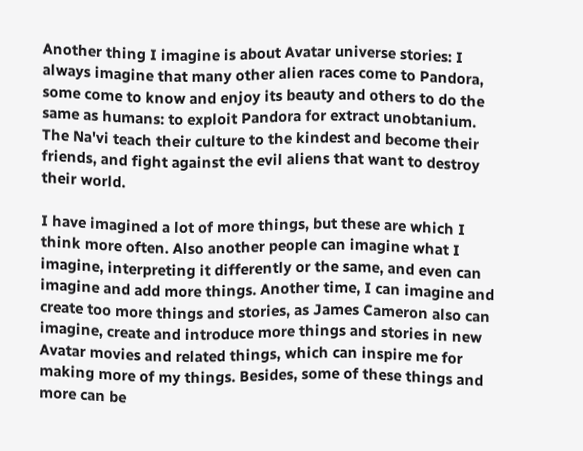Another thing I imagine is about Avatar universe stories: I always imagine that many other alien races come to Pandora, some come to know and enjoy its beauty and others to do the same as humans: to exploit Pandora for extract unobtanium. The Na'vi teach their culture to the kindest and become their friends, and fight against the evil aliens that want to destroy their world.

I have imagined a lot of more things, but these are which I think more often. Also another people can imagine what I imagine, interpreting it differently or the same, and even can imagine and add more things. Another time, I can imagine and create too more things and stories, as James Cameron also can imagine, create and introduce more things and stories in new Avatar movies and related things, which can inspire me for making more of my things. Besides, some of these things and more can be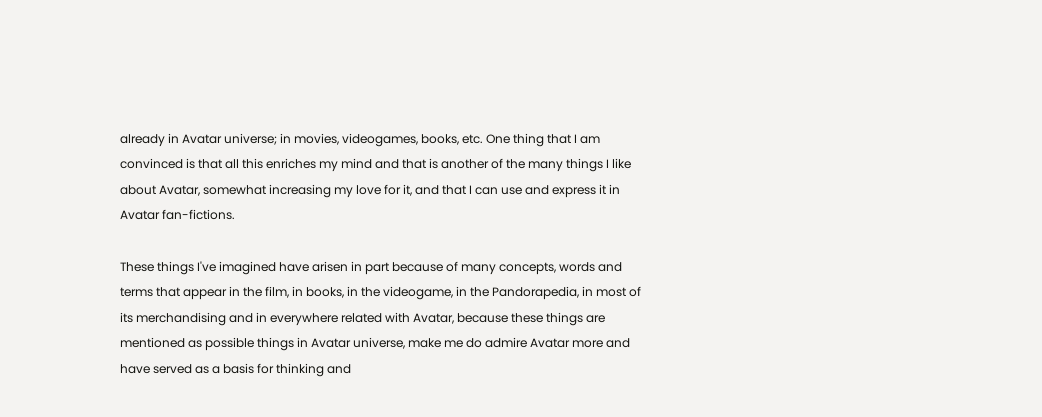already in Avatar universe; in movies, videogames, books, etc. One thing that I am convinced is that all this enriches my mind and that is another of the many things I like about Avatar, somewhat increasing my love for it, and that I can use and express it in Avatar fan-fictions.

These things I've imagined have arisen in part because of many concepts, words and terms that appear in the film, in books, in the videogame, in the Pandorapedia, in most of its merchandising and in everywhere related with Avatar, because these things are mentioned as possible things in Avatar universe, make me do admire Avatar more and have served as a basis for thinking and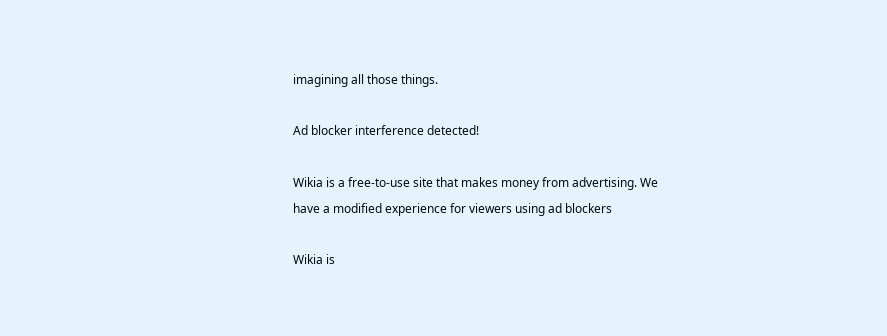imagining all those things.

Ad blocker interference detected!

Wikia is a free-to-use site that makes money from advertising. We have a modified experience for viewers using ad blockers

Wikia is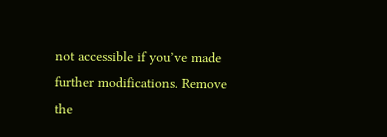not accessible if you’ve made further modifications. Remove the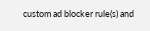custom ad blocker rule(s) and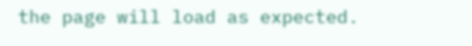the page will load as expected.